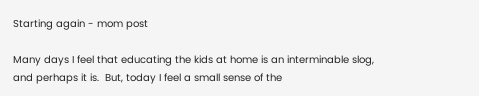Starting again - mom post

Many days I feel that educating the kids at home is an interminable slog, and perhaps it is.  But, today I feel a small sense of the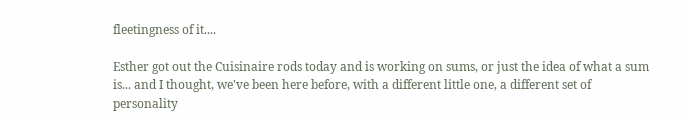fleetingness of it....

Esther got out the Cuisinaire rods today and is working on sums, or just the idea of what a sum is... and I thought, we've been here before, with a different little one, a different set of personality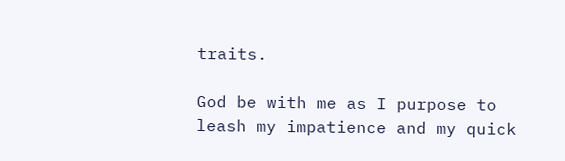traits.

God be with me as I purpose to leash my impatience and my quick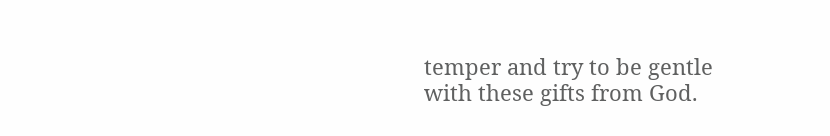temper and try to be gentle with these gifts from God.